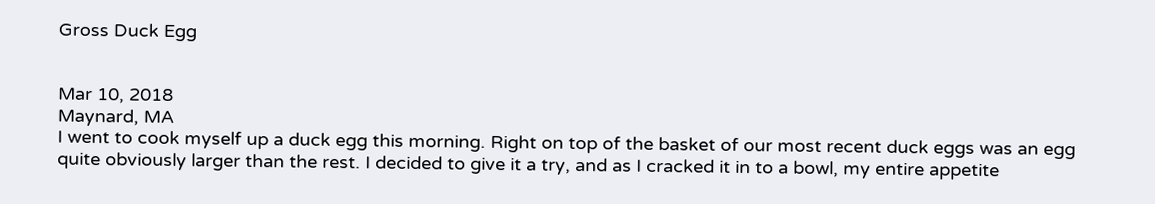Gross Duck Egg


Mar 10, 2018
Maynard, MA
I went to cook myself up a duck egg this morning. Right on top of the basket of our most recent duck eggs was an egg quite obviously larger than the rest. I decided to give it a try, and as I cracked it in to a bowl, my entire appetite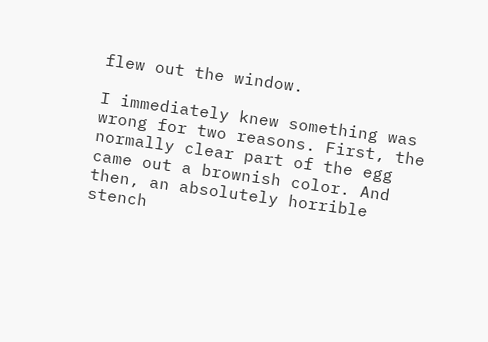flew out the window.

I immediately knew something was wrong for two reasons. First, the normally clear part of the egg came out a brownish color. And then, an absolutely horrible stench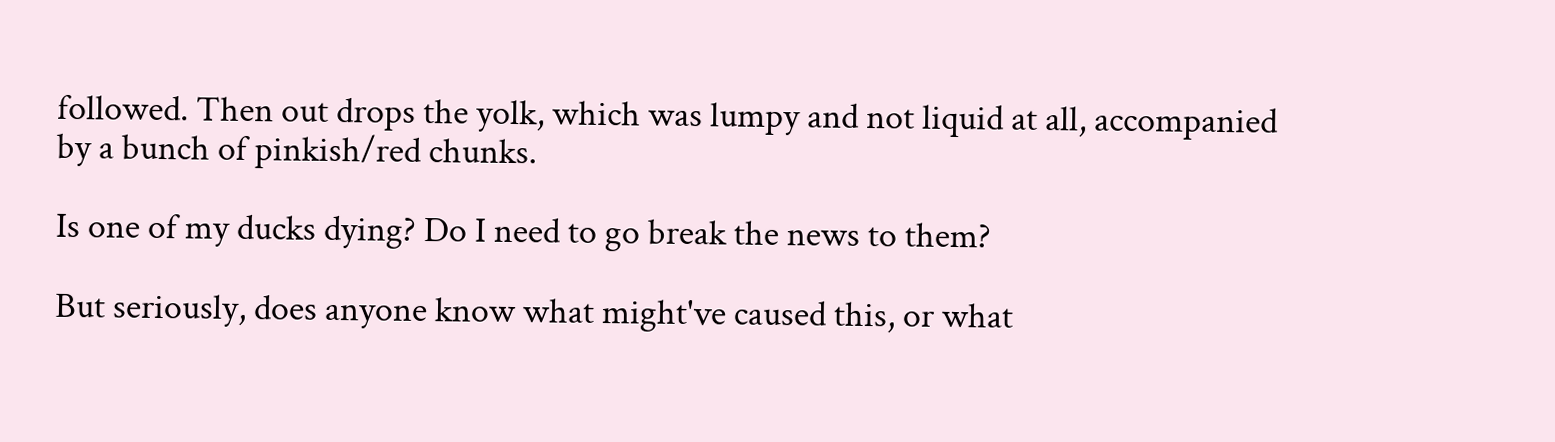followed. Then out drops the yolk, which was lumpy and not liquid at all, accompanied by a bunch of pinkish/red chunks.

Is one of my ducks dying? Do I need to go break the news to them?

But seriously, does anyone know what might've caused this, or what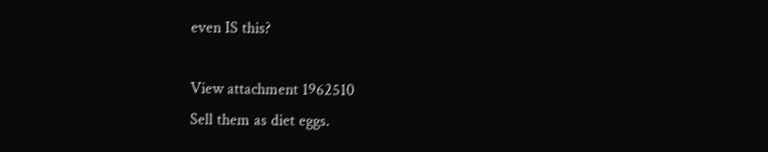even IS this?

View attachment 1962510
Sell them as diet eggs.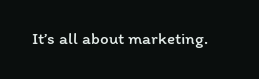It’s all about marketing.